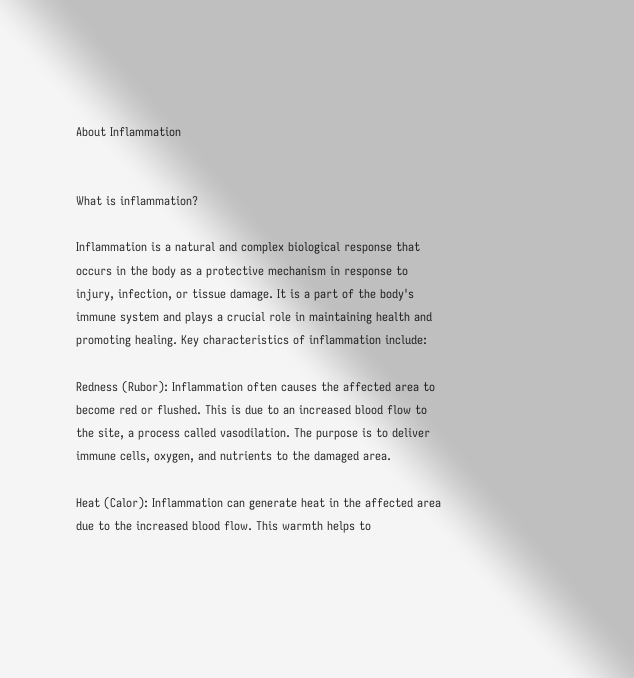About Inflammation


What is inflammation?

Inflammation is a natural and complex biological response that occurs in the body as a protective mechanism in response to injury, infection, or tissue damage. It is a part of the body's immune system and plays a crucial role in maintaining health and promoting healing. Key characteristics of inflammation include:

Redness (Rubor): Inflammation often causes the affected area to become red or flushed. This is due to an increased blood flow to the site, a process called vasodilation. The purpose is to deliver immune cells, oxygen, and nutrients to the damaged area.

Heat (Calor): Inflammation can generate heat in the affected area due to the increased blood flow. This warmth helps to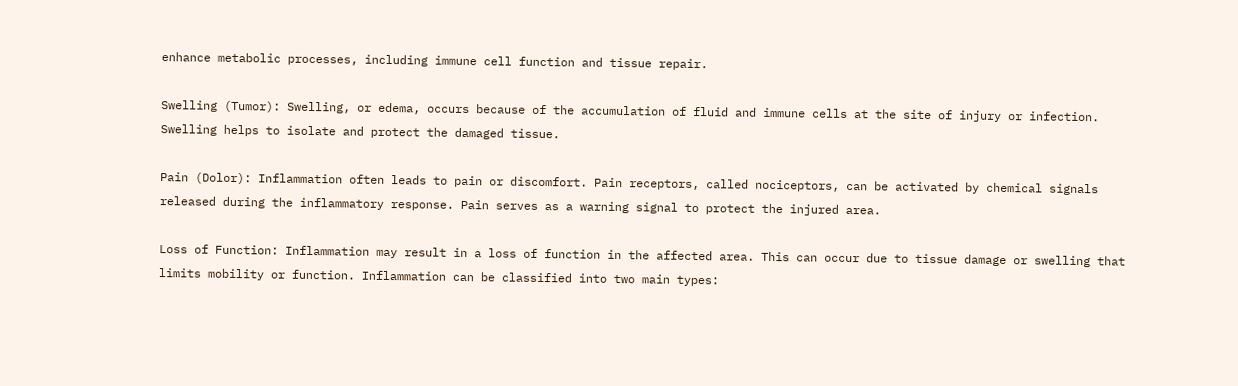enhance metabolic processes, including immune cell function and tissue repair.

Swelling (Tumor): Swelling, or edema, occurs because of the accumulation of fluid and immune cells at the site of injury or infection. Swelling helps to isolate and protect the damaged tissue.

Pain (Dolor): Inflammation often leads to pain or discomfort. Pain receptors, called nociceptors, can be activated by chemical signals released during the inflammatory response. Pain serves as a warning signal to protect the injured area.

Loss of Function: Inflammation may result in a loss of function in the affected area. This can occur due to tissue damage or swelling that limits mobility or function. Inflammation can be classified into two main types: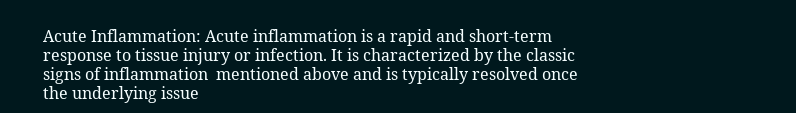Acute Inflammation: Acute inflammation is a rapid and short-term response to tissue injury or infection. It is characterized by the classic signs of inflammation  mentioned above and is typically resolved once the underlying issue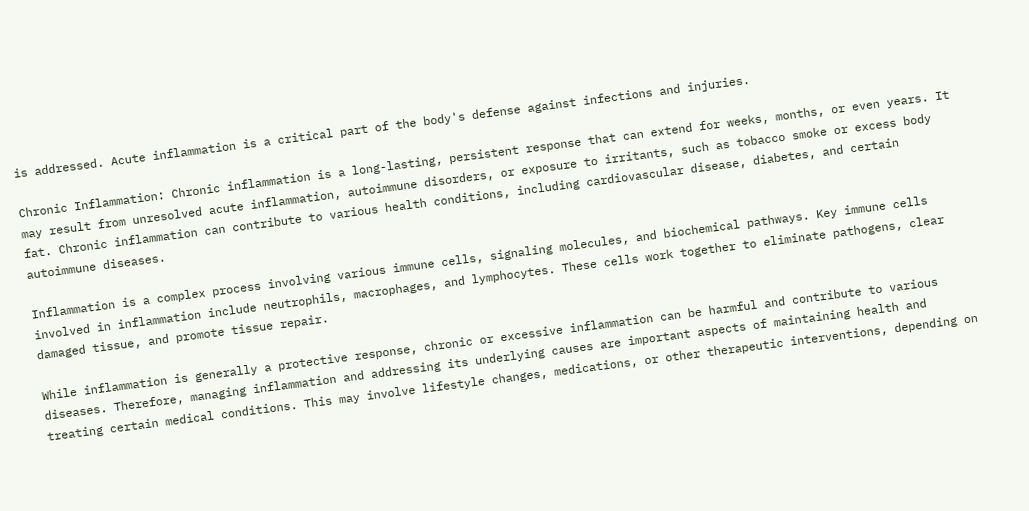is addressed. Acute inflammation is a critical part of the body's defense against infections and injuries.

Chronic Inflammation: Chronic inflammation is a long-lasting, persistent response that can extend for weeks, months, or even years. It may result from unresolved acute inflammation, autoimmune disorders, or exposure to irritants, such as tobacco smoke or excess body fat. Chronic inflammation can contribute to various health conditions, including cardiovascular disease, diabetes, and certain autoimmune diseases.

Inflammation is a complex process involving various immune cells, signaling molecules, and biochemical pathways. Key immune cells involved in inflammation include neutrophils, macrophages, and lymphocytes. These cells work together to eliminate pathogens, clear damaged tissue, and promote tissue repair.

While inflammation is generally a protective response, chronic or excessive inflammation can be harmful and contribute to various diseases. Therefore, managing inflammation and addressing its underlying causes are important aspects of maintaining health and treating certain medical conditions. This may involve lifestyle changes, medications, or other therapeutic interventions, depending on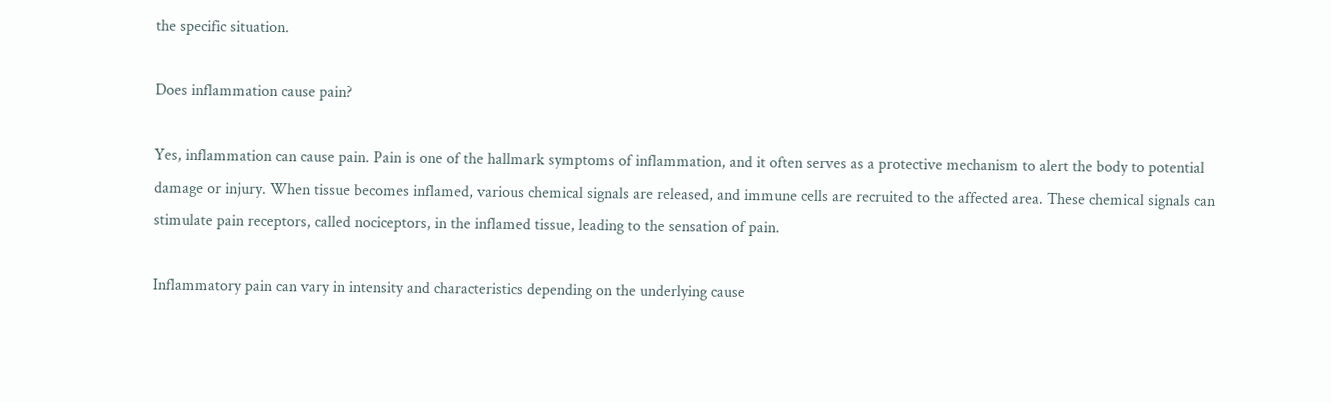the specific situation.

Does inflammation cause pain?

Yes, inflammation can cause pain. Pain is one of the hallmark symptoms of inflammation, and it often serves as a protective mechanism to alert the body to potential damage or injury. When tissue becomes inflamed, various chemical signals are released, and immune cells are recruited to the affected area. These chemical signals can stimulate pain receptors, called nociceptors, in the inflamed tissue, leading to the sensation of pain.

Inflammatory pain can vary in intensity and characteristics depending on the underlying cause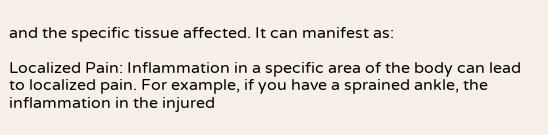and the specific tissue affected. It can manifest as:

Localized Pain: Inflammation in a specific area of the body can lead to localized pain. For example, if you have a sprained ankle, the inflammation in the injured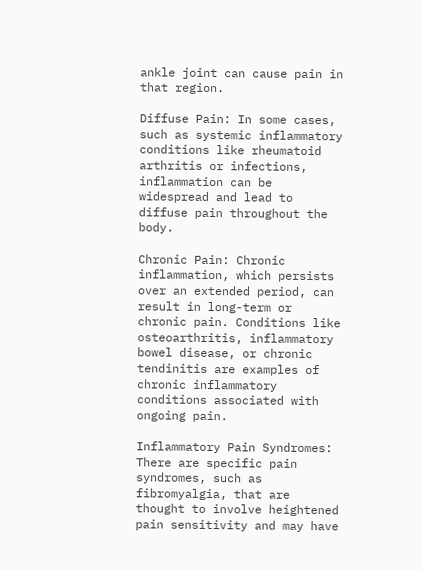ankle joint can cause pain in that region.

Diffuse Pain: In some cases, such as systemic inflammatory conditions like rheumatoid arthritis or infections, inflammation can be widespread and lead to diffuse pain throughout the body.

Chronic Pain: Chronic inflammation, which persists over an extended period, can result in long-term or chronic pain. Conditions like osteoarthritis, inflammatory bowel disease, or chronic tendinitis are examples of chronic inflammatory conditions associated with ongoing pain.

Inflammatory Pain Syndromes: There are specific pain syndromes, such as fibromyalgia, that are thought to involve heightened pain sensitivity and may have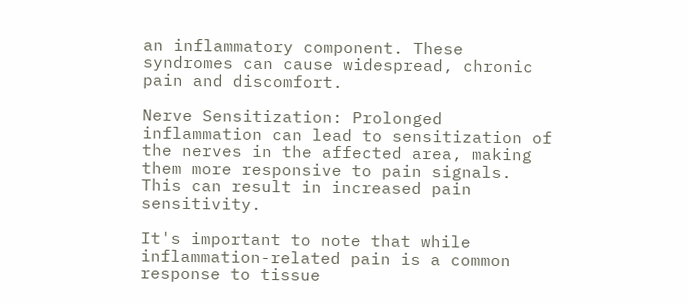an inflammatory component. These syndromes can cause widespread, chronic pain and discomfort.

Nerve Sensitization: Prolonged inflammation can lead to sensitization of the nerves in the affected area, making them more responsive to pain signals. This can result in increased pain sensitivity.

It's important to note that while inflammation-related pain is a common response to tissue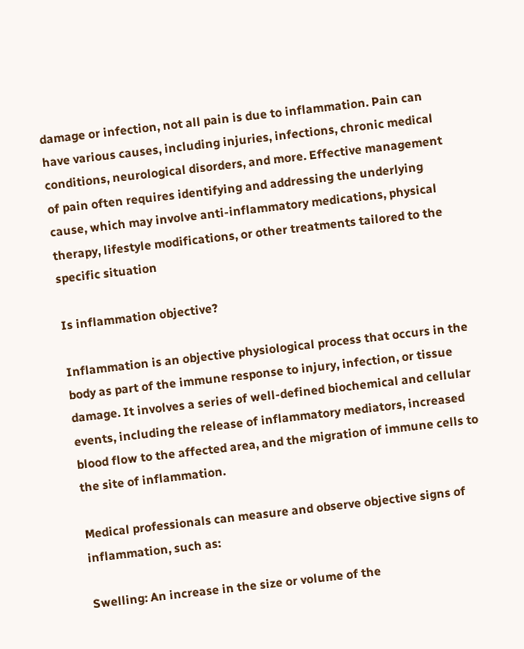damage or infection, not all pain is due to inflammation. Pain can have various causes, including injuries, infections, chronic medical conditions, neurological disorders, and more. Effective management of pain often requires identifying and addressing the underlying cause, which may involve anti-inflammatory medications, physical therapy, lifestyle modifications, or other treatments tailored to the specific situation

Is inflammation objective?

Inflammation is an objective physiological process that occurs in the body as part of the immune response to injury, infection, or tissue damage. It involves a series of well-defined biochemical and cellular events, including the release of inflammatory mediators, increased blood flow to the affected area, and the migration of immune cells to the site of inflammation.

Medical professionals can measure and observe objective signs of inflammation, such as:

Swelling: An increase in the size or volume of the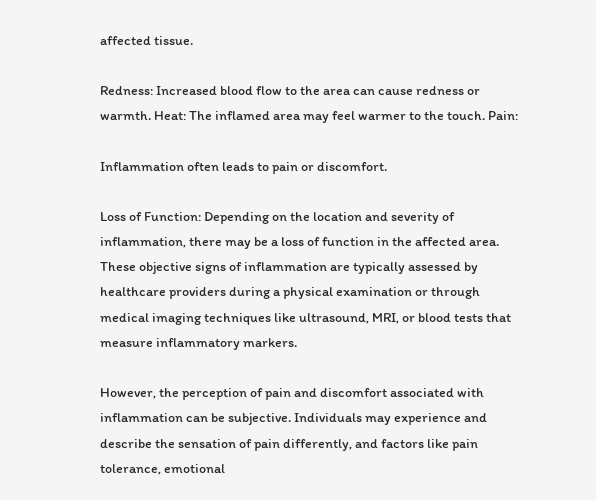affected tissue.

Redness: Increased blood flow to the area can cause redness or warmth. Heat: The inflamed area may feel warmer to the touch. Pain:

Inflammation often leads to pain or discomfort.

Loss of Function: Depending on the location and severity of inflammation, there may be a loss of function in the affected area. These objective signs of inflammation are typically assessed by healthcare providers during a physical examination or through medical imaging techniques like ultrasound, MRI, or blood tests that measure inflammatory markers.

However, the perception of pain and discomfort associated with inflammation can be subjective. Individuals may experience and describe the sensation of pain differently, and factors like pain tolerance, emotional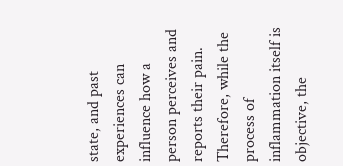state, and past experiences can influence how a person perceives and reports their pain. Therefore, while the process of inflammation itself is objective, the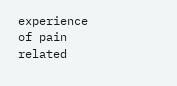experience of pain related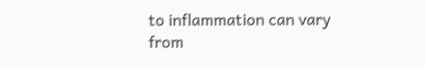to inflammation can vary from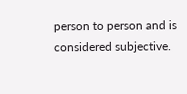person to person and is considered subjective.